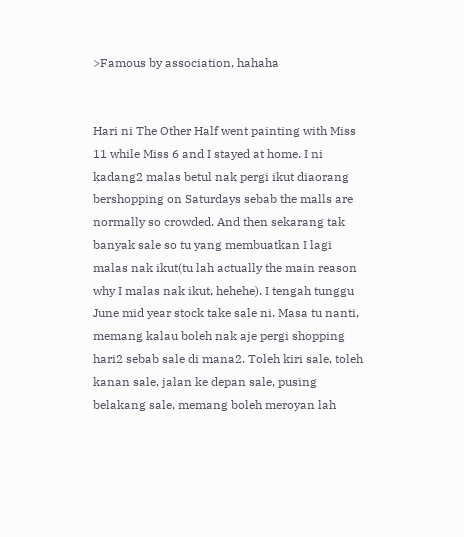>Famous by association, hahaha


Hari ni The Other Half went painting with Miss 11 while Miss 6 and I stayed at home. I ni kadang2 malas betul nak pergi ikut diaorang bershopping on Saturdays sebab the malls are normally so crowded. And then sekarang tak banyak sale so tu yang membuatkan I lagi malas nak ikut(tu lah actually the main reason why I malas nak ikut, hehehe). I tengah tunggu June mid year stock take sale ni. Masa tu nanti, memang kalau boleh nak aje pergi shopping hari2 sebab sale di mana2. Toleh kiri sale, toleh kanan sale, jalan ke depan sale, pusing belakang sale, memang boleh meroyan lah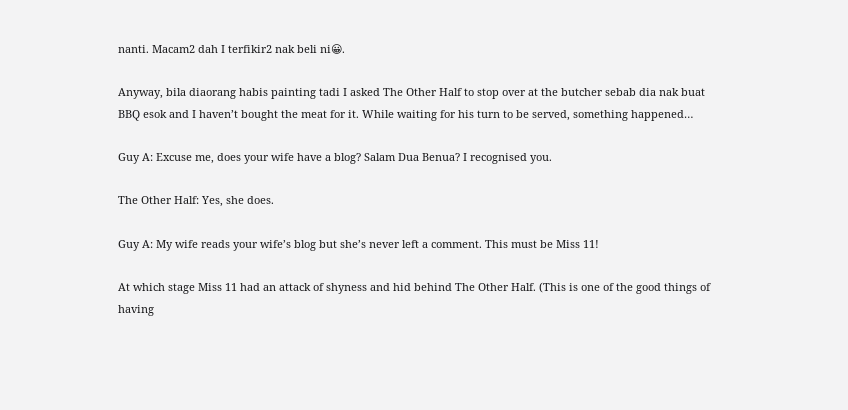nanti. Macam2 dah I terfikir2 nak beli ni😀.

Anyway, bila diaorang habis painting tadi I asked The Other Half to stop over at the butcher sebab dia nak buat BBQ esok and I haven’t bought the meat for it. While waiting for his turn to be served, something happened…

Guy A: Excuse me, does your wife have a blog? Salam Dua Benua? I recognised you.

The Other Half: Yes, she does.

Guy A: My wife reads your wife’s blog but she’s never left a comment. This must be Miss 11!

At which stage Miss 11 had an attack of shyness and hid behind The Other Half. (This is one of the good things of having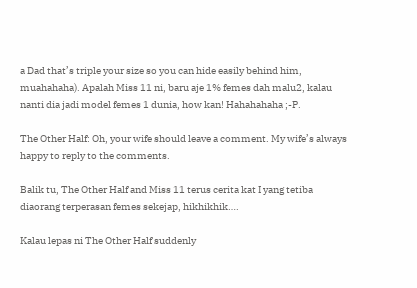a Dad that’s triple your size so you can hide easily behind him, muahahaha). Apalah Miss 11 ni, baru aje 1% femes dah malu2, kalau nanti dia jadi model femes 1 dunia, how kan! Hahahahaha ;-P.

The Other Half: Oh, your wife should leave a comment. My wife’s always happy to reply to the comments.

Balik tu, The Other Half and Miss 11 terus cerita kat I yang tetiba diaorang terperasan femes sekejap, hikhikhik….

Kalau lepas ni The Other Half suddenly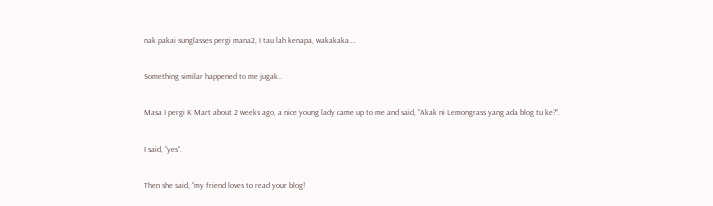nak pakai sunglasses pergi mana2, I tau lah kenapa, wakakaka….

Something similar happened to me jugak..

Masa I pergi K Mart about 2 weeks ago, a nice young lady came up to me and said, “Akak ni Lemongrass yang ada blog tu ke?”.

I said, “yes”.

Then she said, “my friend loves to read your blog!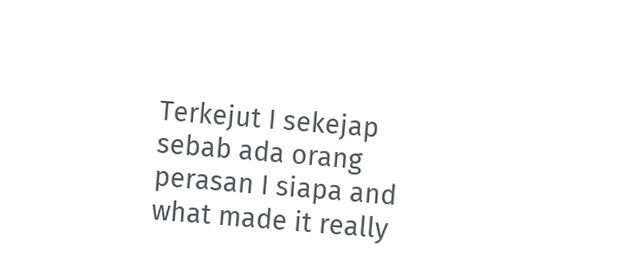Terkejut I sekejap sebab ada orang perasan I siapa and what made it really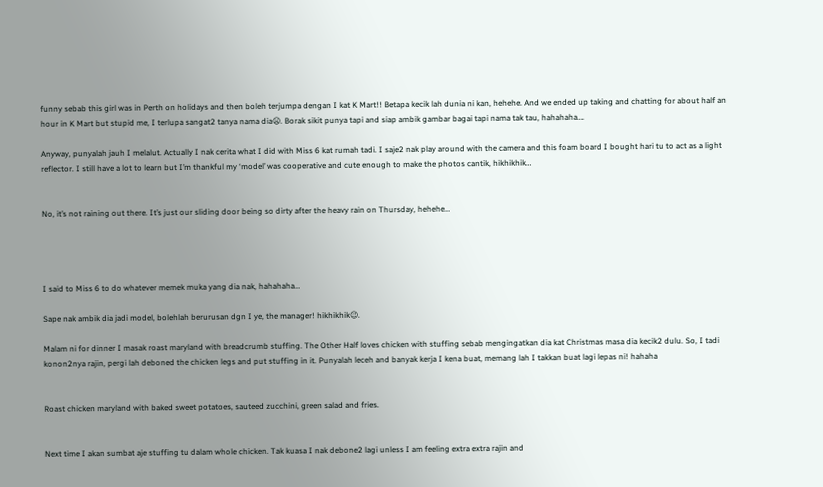funny sebab this girl was in Perth on holidays and then boleh terjumpa dengan I kat K Mart!! Betapa kecik lah dunia ni kan, hehehe. And we ended up taking and chatting for about half an hour in K Mart but stupid me, I terlupa sangat2 tanya nama dia😦. Borak sikit punya tapi and siap ambik gambar bagai tapi nama tak tau, hahahaha….

Anyway, punyalah jauh I melalut. Actually I nak cerita what I did with Miss 6 kat rumah tadi. I saje2 nak play around with the camera and this foam board I bought hari tu to act as a light reflector. I still have a lot to learn but I’m thankful my ‘model’ was cooperative and cute enough to make the photos cantik, hikhikhik…


No, it’s not raining out there. It’s just our sliding door being so dirty after the heavy rain on Thursday, hehehe…




I said to Miss 6 to do whatever memek muka yang dia nak, hahahaha…

Sape nak ambik dia jadi model, bolehlah berurusan dgn I ye, the manager! hikhikhik😉.

Malam ni for dinner I masak roast maryland with breadcrumb stuffing. The Other Half loves chicken with stuffing sebab mengingatkan dia kat Christmas masa dia kecik2 dulu. So, I tadi konon2nya rajin, pergi lah deboned the chicken legs and put stuffing in it. Punyalah leceh and banyak kerja I kena buat, memang lah I takkan buat lagi lepas ni! hahaha


Roast chicken maryland with baked sweet potatoes, sauteed zucchini, green salad and fries.


Next time I akan sumbat aje stuffing tu dalam whole chicken. Tak kuasa I nak debone2 lagi unless I am feeling extra extra rajin and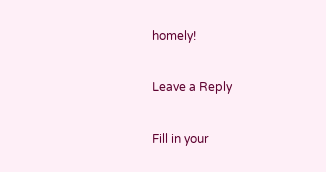homely!

Leave a Reply

Fill in your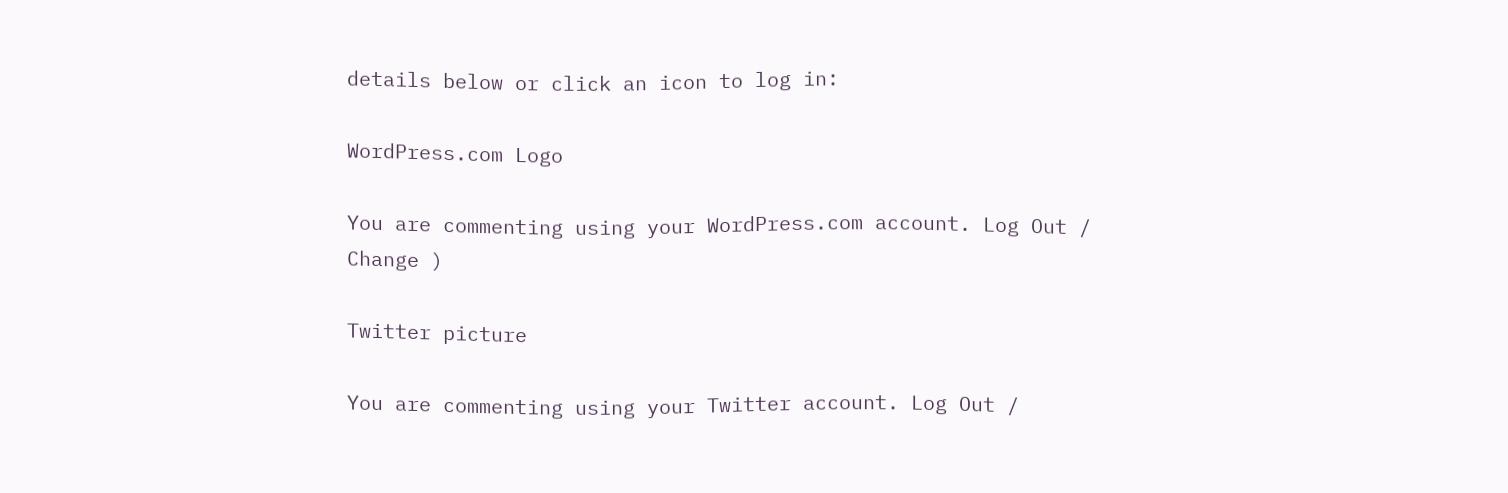details below or click an icon to log in:

WordPress.com Logo

You are commenting using your WordPress.com account. Log Out / Change )

Twitter picture

You are commenting using your Twitter account. Log Out /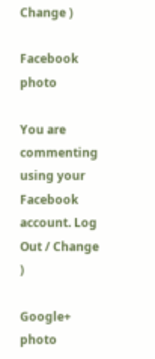Change )

Facebook photo

You are commenting using your Facebook account. Log Out / Change )

Google+ photo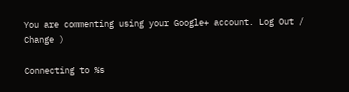You are commenting using your Google+ account. Log Out / Change )

Connecting to %s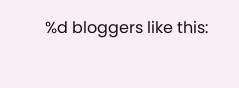%d bloggers like this: